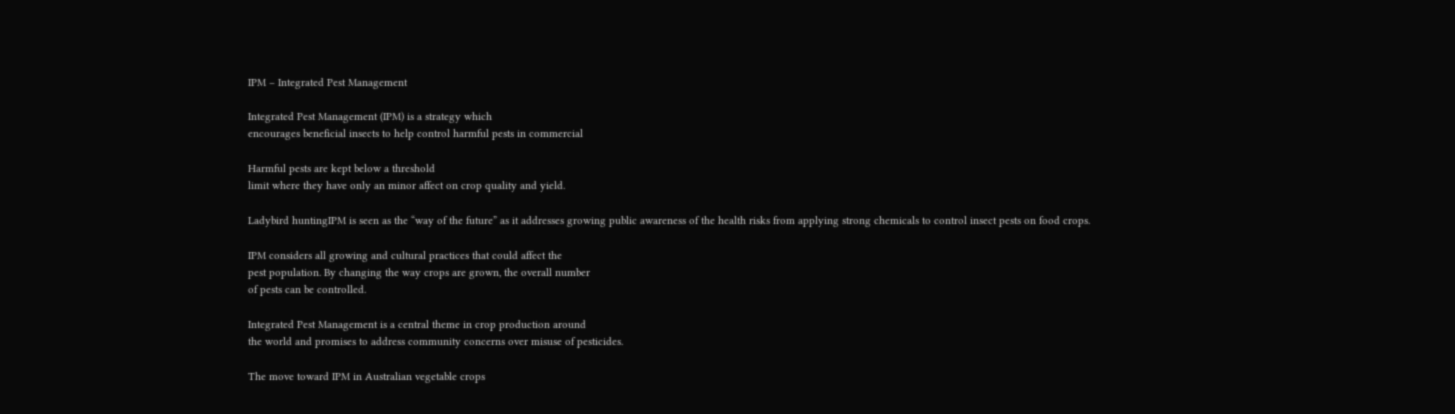IPM – Integrated Pest Management

Integrated Pest Management (IPM) is a strategy which
encourages beneficial insects to help control harmful pests in commercial

Harmful pests are kept below a threshold
limit where they have only an minor affect on crop quality and yield.

Ladybird huntingIPM is seen as the “way of the future” as it addresses growing public awareness of the health risks from applying strong chemicals to control insect pests on food crops.

IPM considers all growing and cultural practices that could affect the
pest population. By changing the way crops are grown, the overall number
of pests can be controlled.

Integrated Pest Management is a central theme in crop production around
the world and promises to address community concerns over misuse of pesticides.

The move toward IPM in Australian vegetable crops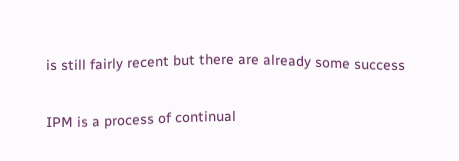is still fairly recent but there are already some success

IPM is a process of continual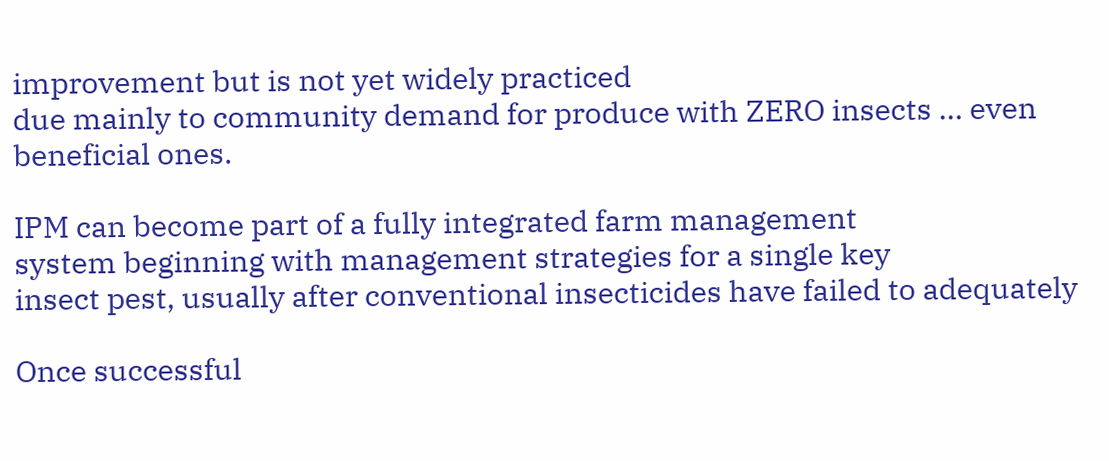improvement but is not yet widely practiced
due mainly to community demand for produce with ZERO insects … even
beneficial ones.

IPM can become part of a fully integrated farm management
system beginning with management strategies for a single key
insect pest, usually after conventional insecticides have failed to adequately

Once successful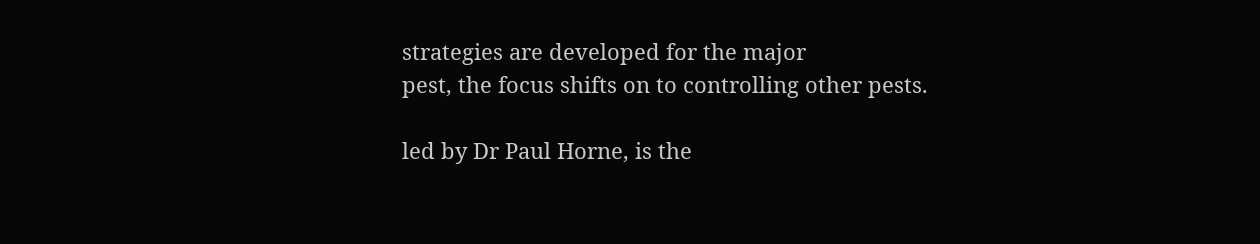strategies are developed for the major
pest, the focus shifts on to controlling other pests.

led by Dr Paul Horne, is the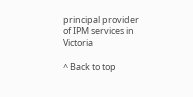principal provider
of IPM services in Victoria

^ Back to top